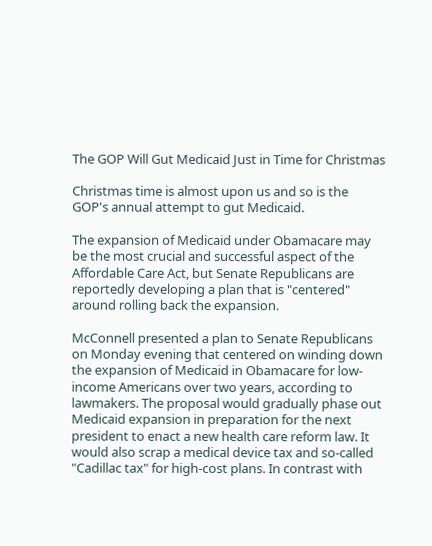The GOP Will Gut Medicaid Just in Time for Christmas

Christmas time is almost upon us and so is the GOP's annual attempt to gut Medicaid.

The expansion of Medicaid under Obamacare may be the most crucial and successful aspect of the Affordable Care Act, but Senate Republicans are reportedly developing a plan that is "centered" around rolling back the expansion.

McConnell presented a plan to Senate Republicans on Monday evening that centered on winding down the expansion of Medicaid in Obamacare for low-income Americans over two years, according to lawmakers. The proposal would gradually phase out Medicaid expansion in preparation for the next president to enact a new health care reform law. It would also scrap a medical device tax and so-called "Cadillac tax" for high-cost plans. In contrast with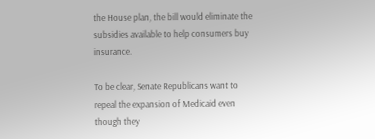the House plan, the bill would eliminate the subsidies available to help consumers buy insurance.

To be clear, Senate Republicans want to repeal the expansion of Medicaid even though they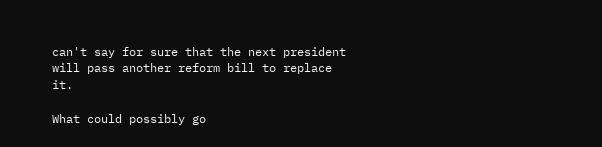can't say for sure that the next president will pass another reform bill to replace it.

What could possibly go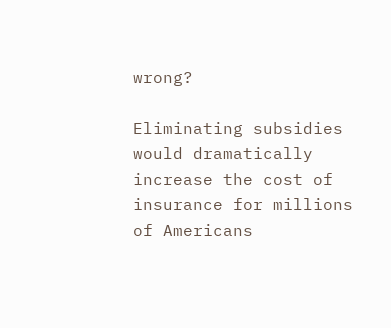wrong?

Eliminating subsidies would dramatically increase the cost of insurance for millions of Americans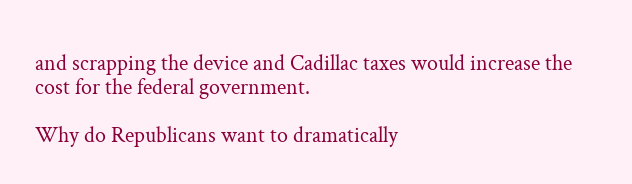and scrapping the device and Cadillac taxes would increase the cost for the federal government.

Why do Republicans want to dramatically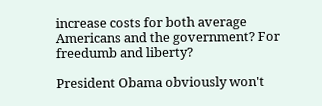increase costs for both average Americans and the government? For freedumb and liberty?

President Obama obviously won't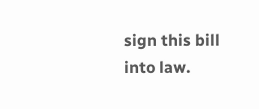sign this bill into law.